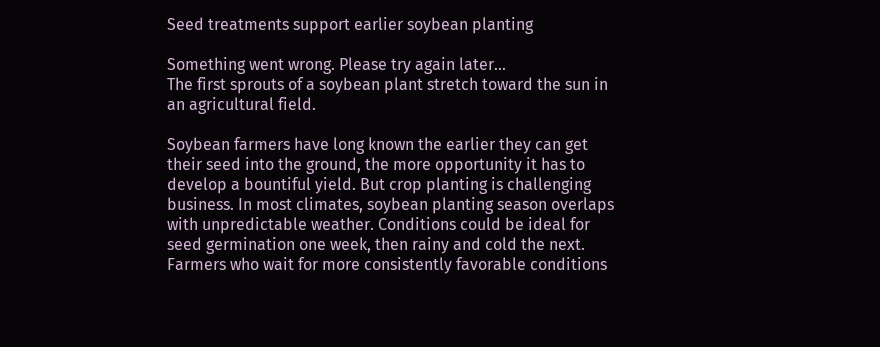Seed treatments support earlier soybean planting

Something went wrong. Please try again later...
The first sprouts of a soybean plant stretch toward the sun in an agricultural field.

Soybean farmers have long known the earlier they can get their seed into the ground, the more opportunity it has to develop a bountiful yield. But crop planting is challenging business. In most climates, soybean planting season overlaps with unpredictable weather. Conditions could be ideal for seed germination one week, then rainy and cold the next. Farmers who wait for more consistently favorable conditions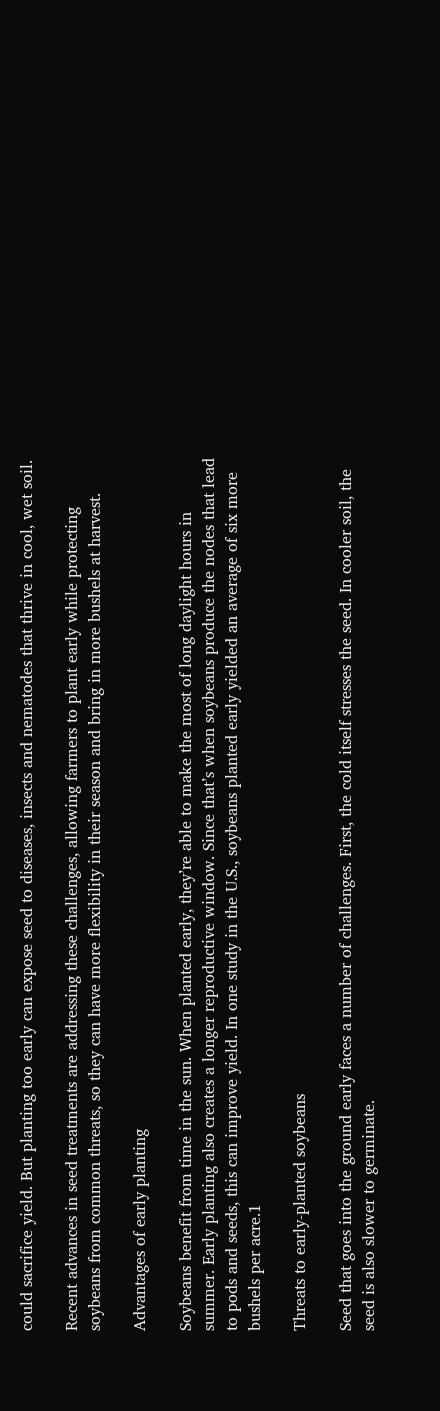could sacrifice yield. But planting too early can expose seed to diseases, insects and nematodes that thrive in cool, wet soil.

Recent advances in seed treatments are addressing these challenges, allowing farmers to plant early while protecting soybeans from common threats, so they can have more flexibility in their season and bring in more bushels at harvest.

Advantages of early planting

Soybeans benefit from time in the sun. When planted early, they’re able to make the most of long daylight hours in summer. Early planting also creates a longer reproductive window. Since that’s when soybeans produce the nodes that lead to pods and seeds, this can improve yield. In one study in the U.S., soybeans planted early yielded an average of six more bushels per acre.1

Threats to early-planted soybeans

Seed that goes into the ground early faces a number of challenges. First, the cold itself stresses the seed. In cooler soil, the seed is also slower to germinate.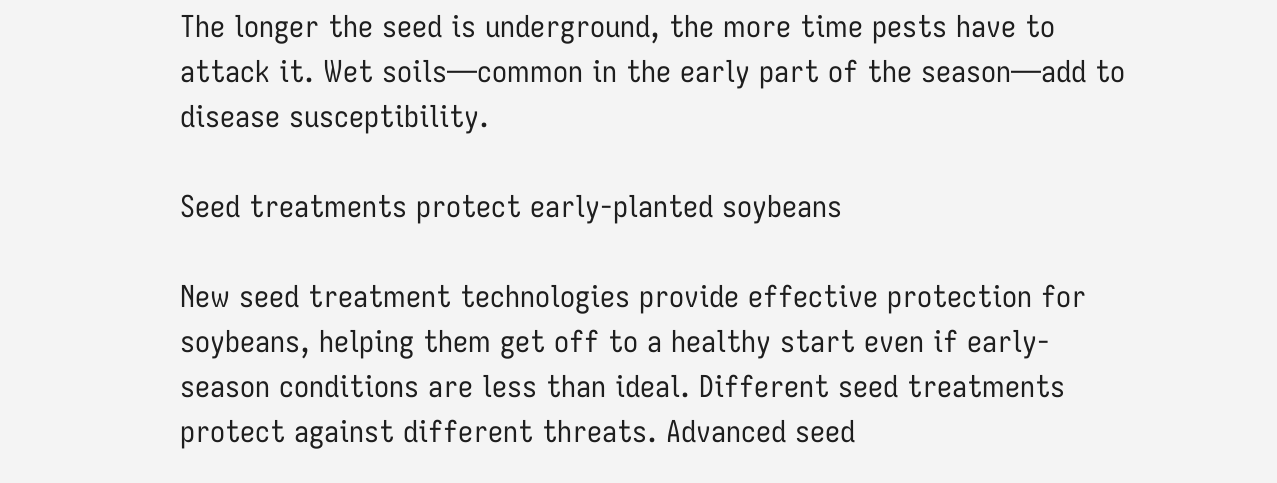The longer the seed is underground, the more time pests have to attack it. Wet soils—common in the early part of the season—add to disease susceptibility.

Seed treatments protect early-planted soybeans

New seed treatment technologies provide effective protection for soybeans, helping them get off to a healthy start even if early-season conditions are less than ideal. Different seed treatments protect against different threats. Advanced seed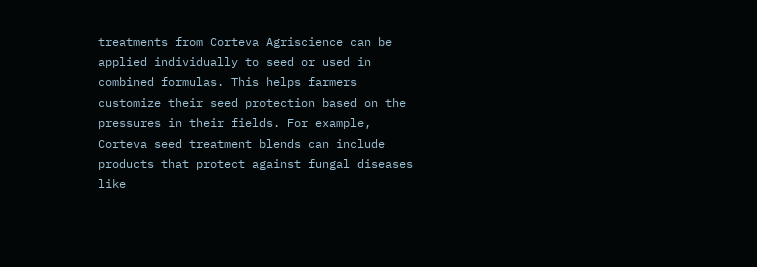treatments from Corteva Agriscience can be applied individually to seed or used in combined formulas. This helps farmers customize their seed protection based on the pressures in their fields. For example, Corteva seed treatment blends can include products that protect against fungal diseases like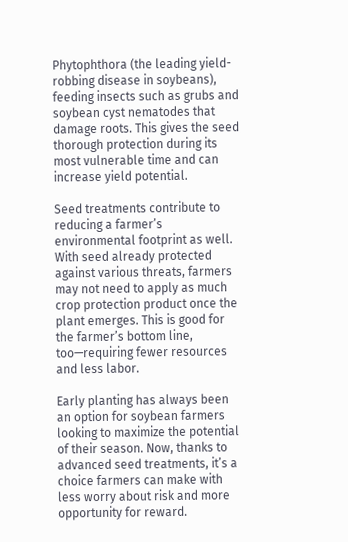Phytophthora (the leading yield-robbing disease in soybeans), feeding insects such as grubs and soybean cyst nematodes that damage roots. This gives the seed thorough protection during its most vulnerable time and can increase yield potential.

Seed treatments contribute to reducing a farmer’s environmental footprint as well. With seed already protected against various threats, farmers may not need to apply as much crop protection product once the plant emerges. This is good for the farmer’s bottom line, too—requiring fewer resources and less labor.

Early planting has always been an option for soybean farmers looking to maximize the potential of their season. Now, thanks to advanced seed treatments, it’s a choice farmers can make with less worry about risk and more opportunity for reward.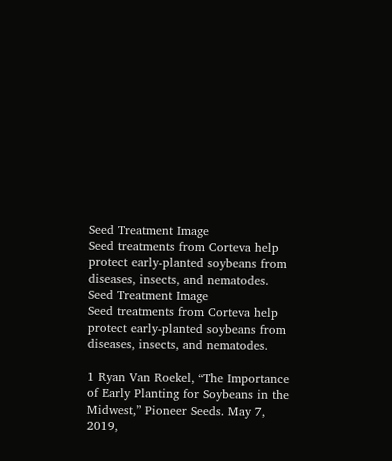Seed Treatment Image
Seed treatments from Corteva help protect early-planted soybeans from diseases, insects, and nematodes.
Seed Treatment Image
Seed treatments from Corteva help protect early-planted soybeans from diseases, insects, and nematodes.

1 Ryan Van Roekel, “The Importance of Early Planting for Soybeans in the Midwest,” Pioneer Seeds. May 7, 2019,